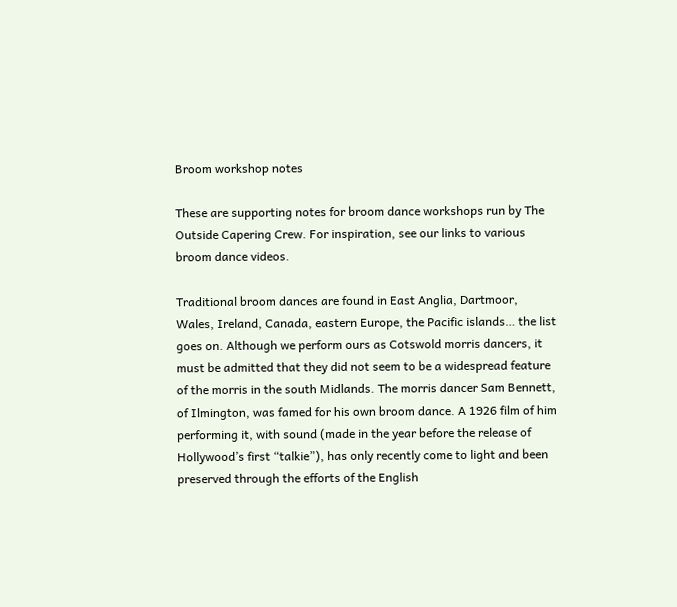Broom workshop notes

These are supporting notes for broom dance workshops run by The Outside Capering Crew. For inspiration, see our links to various broom dance videos.

Traditional broom dances are found in East Anglia, Dartmoor, Wales, Ireland, Canada, eastern Europe, the Pacific islands… the list goes on. Although we perform ours as Cotswold morris dancers, it must be admitted that they did not seem to be a widespread feature of the morris in the south Midlands. The morris dancer Sam Bennett, of Ilmington, was famed for his own broom dance. A 1926 film of him performing it, with sound (made in the year before the release of Hollywood’s first “talkie”), has only recently come to light and been preserved through the efforts of the English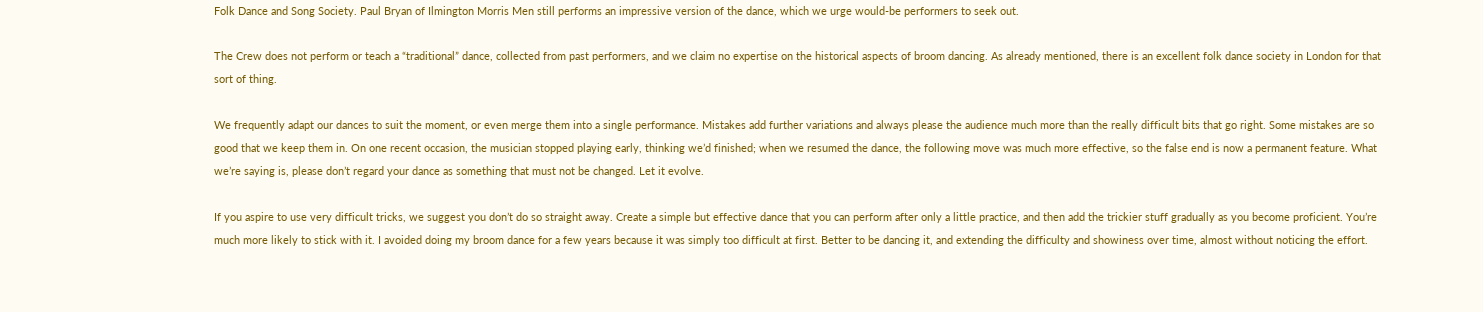Folk Dance and Song Society. Paul Bryan of Ilmington Morris Men still performs an impressive version of the dance, which we urge would-be performers to seek out.

The Crew does not perform or teach a “traditional” dance, collected from past performers, and we claim no expertise on the historical aspects of broom dancing. As already mentioned, there is an excellent folk dance society in London for that sort of thing.

We frequently adapt our dances to suit the moment, or even merge them into a single performance. Mistakes add further variations and always please the audience much more than the really difficult bits that go right. Some mistakes are so good that we keep them in. On one recent occasion, the musician stopped playing early, thinking we’d finished; when we resumed the dance, the following move was much more effective, so the false end is now a permanent feature. What we’re saying is, please don’t regard your dance as something that must not be changed. Let it evolve.

If you aspire to use very difficult tricks, we suggest you don’t do so straight away. Create a simple but effective dance that you can perform after only a little practice, and then add the trickier stuff gradually as you become proficient. You’re much more likely to stick with it. I avoided doing my broom dance for a few years because it was simply too difficult at first. Better to be dancing it, and extending the difficulty and showiness over time, almost without noticing the effort.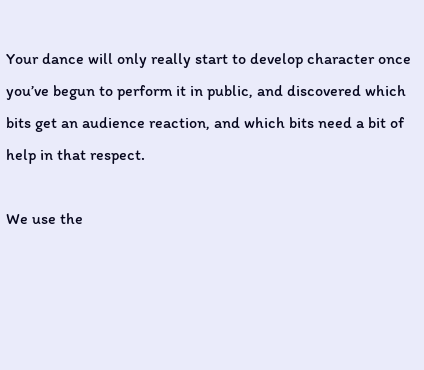Your dance will only really start to develop character once you’ve begun to perform it in public, and discovered which bits get an audience reaction, and which bits need a bit of help in that respect.

We use the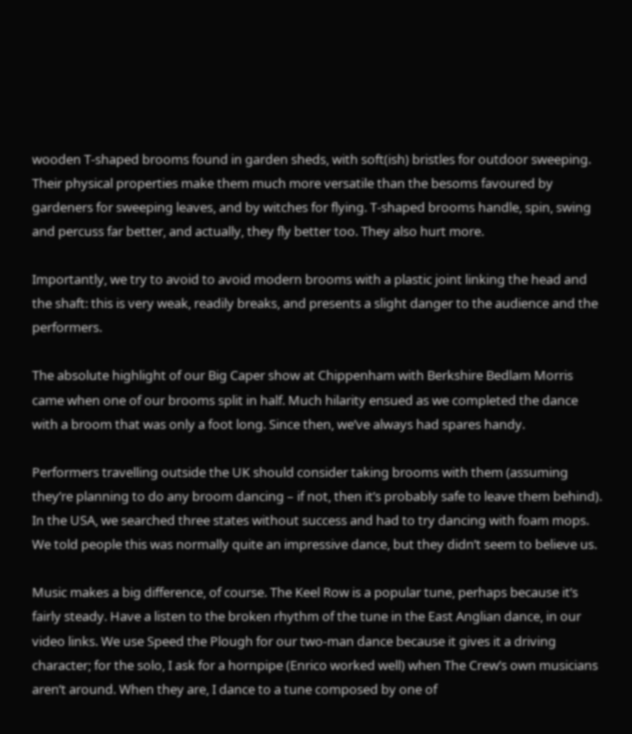wooden T-shaped brooms found in garden sheds, with soft(ish) bristles for outdoor sweeping. Their physical properties make them much more versatile than the besoms favoured by gardeners for sweeping leaves, and by witches for flying. T-shaped brooms handle, spin, swing and percuss far better, and actually, they fly better too. They also hurt more.

Importantly, we try to avoid to avoid modern brooms with a plastic joint linking the head and the shaft: this is very weak, readily breaks, and presents a slight danger to the audience and the performers.

The absolute highlight of our Big Caper show at Chippenham with Berkshire Bedlam Morris came when one of our brooms split in half. Much hilarity ensued as we completed the dance with a broom that was only a foot long. Since then, we’ve always had spares handy.

Performers travelling outside the UK should consider taking brooms with them (assuming they’re planning to do any broom dancing – if not, then it’s probably safe to leave them behind). In the USA, we searched three states without success and had to try dancing with foam mops. We told people this was normally quite an impressive dance, but they didn’t seem to believe us.

Music makes a big difference, of course. The Keel Row is a popular tune, perhaps because it’s fairly steady. Have a listen to the broken rhythm of the tune in the East Anglian dance, in our video links. We use Speed the Plough for our two-man dance because it gives it a driving character; for the solo, I ask for a hornpipe (Enrico worked well) when The Crew’s own musicians aren’t around. When they are, I dance to a tune composed by one of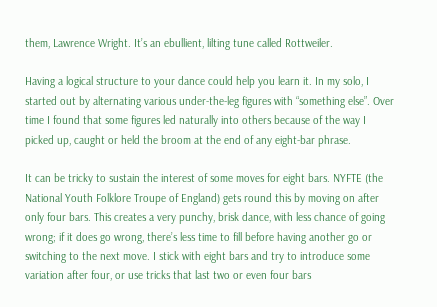them, Lawrence Wright. It’s an ebullient, lilting tune called Rottweiler.

Having a logical structure to your dance could help you learn it. In my solo, I started out by alternating various under-the-leg figures with “something else”. Over time I found that some figures led naturally into others because of the way I picked up, caught or held the broom at the end of any eight-bar phrase.

It can be tricky to sustain the interest of some moves for eight bars. NYFTE (the National Youth Folklore Troupe of England) gets round this by moving on after only four bars. This creates a very punchy, brisk dance, with less chance of going wrong; if it does go wrong, there’s less time to fill before having another go or switching to the next move. I stick with eight bars and try to introduce some variation after four, or use tricks that last two or even four bars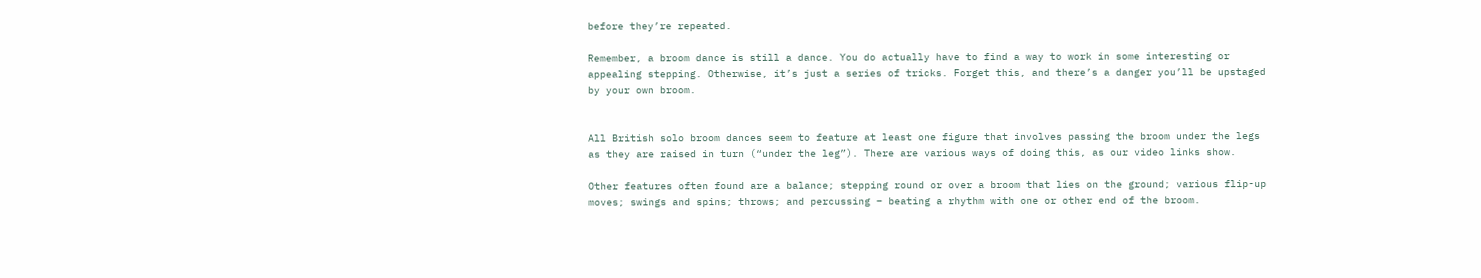before they’re repeated.

Remember, a broom dance is still a dance. You do actually have to find a way to work in some interesting or appealing stepping. Otherwise, it’s just a series of tricks. Forget this, and there’s a danger you’ll be upstaged by your own broom.


All British solo broom dances seem to feature at least one figure that involves passing the broom under the legs as they are raised in turn (“under the leg”). There are various ways of doing this, as our video links show.

Other features often found are a balance; stepping round or over a broom that lies on the ground; various flip-up moves; swings and spins; throws; and percussing – beating a rhythm with one or other end of the broom.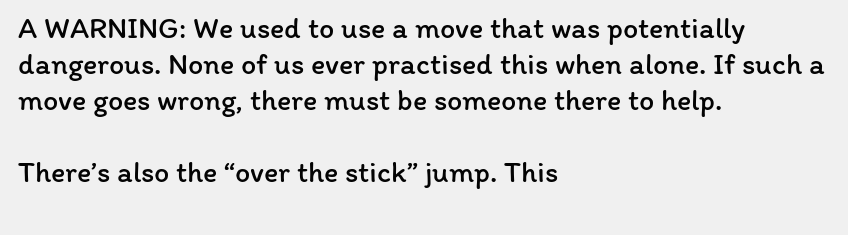A WARNING: We used to use a move that was potentially dangerous. None of us ever practised this when alone. If such a move goes wrong, there must be someone there to help.

There’s also the “over the stick” jump. This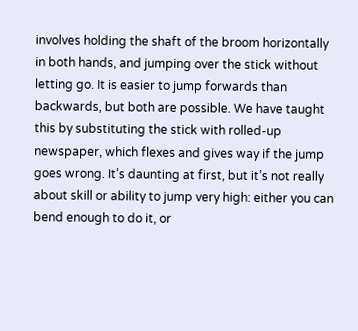involves holding the shaft of the broom horizontally in both hands, and jumping over the stick without letting go. It is easier to jump forwards than backwards, but both are possible. We have taught this by substituting the stick with rolled-up newspaper, which flexes and gives way if the jump goes wrong. It’s daunting at first, but it’s not really about skill or ability to jump very high: either you can bend enough to do it, or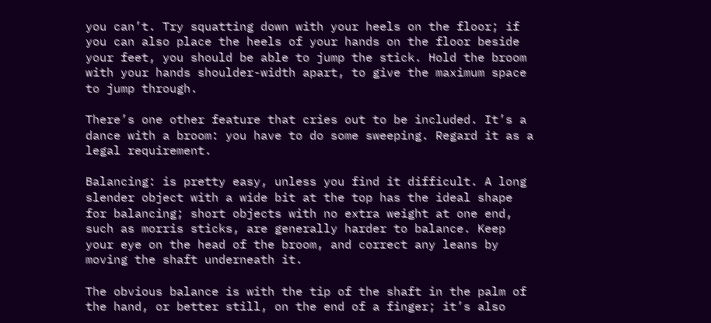you can’t. Try squatting down with your heels on the floor; if you can also place the heels of your hands on the floor beside your feet, you should be able to jump the stick. Hold the broom with your hands shoulder-width apart, to give the maximum space to jump through.

There’s one other feature that cries out to be included. It’s a dance with a broom: you have to do some sweeping. Regard it as a legal requirement.

Balancing: is pretty easy, unless you find it difficult. A long slender object with a wide bit at the top has the ideal shape for balancing; short objects with no extra weight at one end, such as morris sticks, are generally harder to balance. Keep your eye on the head of the broom, and correct any leans by moving the shaft underneath it.

The obvious balance is with the tip of the shaft in the palm of the hand, or better still, on the end of a finger; it’s also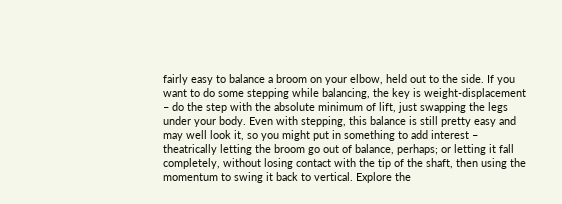fairly easy to balance a broom on your elbow, held out to the side. If you want to do some stepping while balancing, the key is weight-displacement – do the step with the absolute minimum of lift, just swapping the legs under your body. Even with stepping, this balance is still pretty easy and may well look it, so you might put in something to add interest – theatrically letting the broom go out of balance, perhaps; or letting it fall completely, without losing contact with the tip of the shaft, then using the momentum to swing it back to vertical. Explore the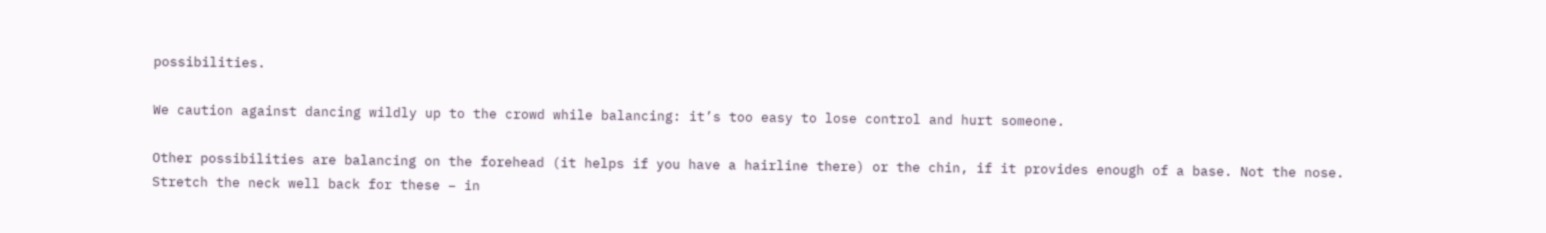possibilities.

We caution against dancing wildly up to the crowd while balancing: it’s too easy to lose control and hurt someone.

Other possibilities are balancing on the forehead (it helps if you have a hairline there) or the chin, if it provides enough of a base. Not the nose. Stretch the neck well back for these – in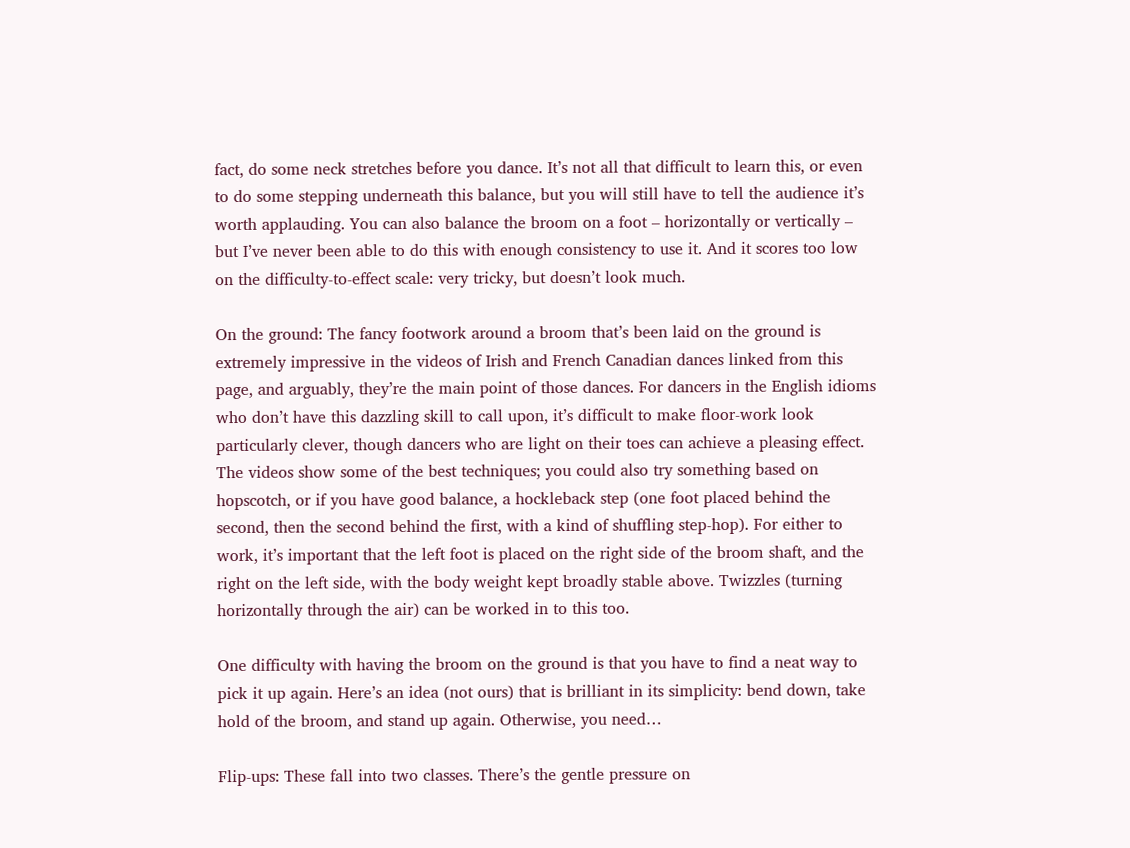fact, do some neck stretches before you dance. It’s not all that difficult to learn this, or even to do some stepping underneath this balance, but you will still have to tell the audience it’s worth applauding. You can also balance the broom on a foot – horizontally or vertically – but I’ve never been able to do this with enough consistency to use it. And it scores too low on the difficulty-to-effect scale: very tricky, but doesn’t look much.

On the ground: The fancy footwork around a broom that’s been laid on the ground is extremely impressive in the videos of Irish and French Canadian dances linked from this page, and arguably, they’re the main point of those dances. For dancers in the English idioms who don’t have this dazzling skill to call upon, it’s difficult to make floor-work look particularly clever, though dancers who are light on their toes can achieve a pleasing effect. The videos show some of the best techniques; you could also try something based on hopscotch, or if you have good balance, a hockleback step (one foot placed behind the second, then the second behind the first, with a kind of shuffling step-hop). For either to work, it’s important that the left foot is placed on the right side of the broom shaft, and the right on the left side, with the body weight kept broadly stable above. Twizzles (turning horizontally through the air) can be worked in to this too.

One difficulty with having the broom on the ground is that you have to find a neat way to pick it up again. Here’s an idea (not ours) that is brilliant in its simplicity: bend down, take hold of the broom, and stand up again. Otherwise, you need…

Flip-ups: These fall into two classes. There’s the gentle pressure on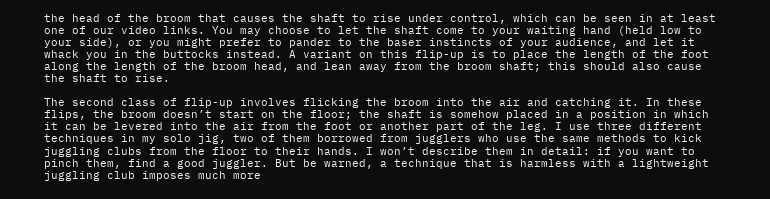the head of the broom that causes the shaft to rise under control, which can be seen in at least one of our video links. You may choose to let the shaft come to your waiting hand (held low to your side), or you might prefer to pander to the baser instincts of your audience, and let it whack you in the buttocks instead. A variant on this flip-up is to place the length of the foot along the length of the broom head, and lean away from the broom shaft; this should also cause the shaft to rise.

The second class of flip-up involves flicking the broom into the air and catching it. In these flips, the broom doesn’t start on the floor; the shaft is somehow placed in a position in which it can be levered into the air from the foot or another part of the leg. I use three different techniques in my solo jig, two of them borrowed from jugglers who use the same methods to kick juggling clubs from the floor to their hands. I won’t describe them in detail: if you want to pinch them, find a good juggler. But be warned, a technique that is harmless with a lightweight juggling club imposes much more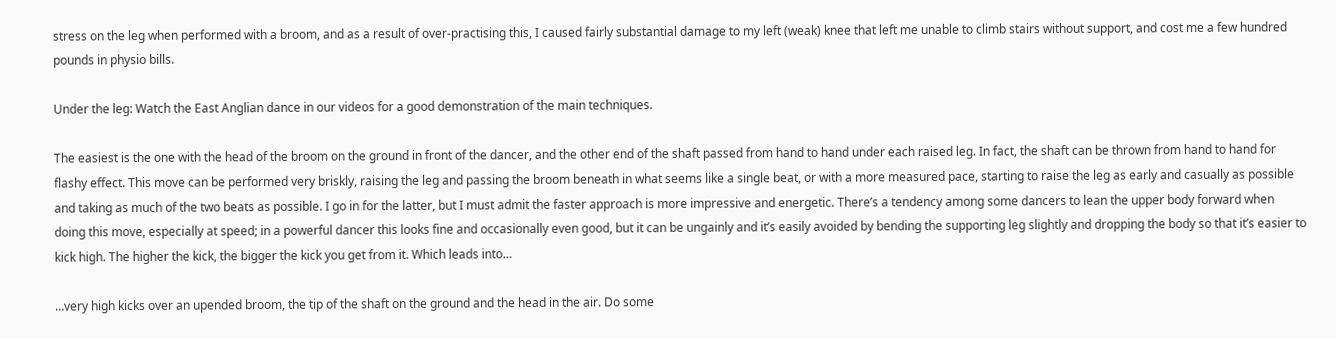stress on the leg when performed with a broom, and as a result of over-practising this, I caused fairly substantial damage to my left (weak) knee that left me unable to climb stairs without support, and cost me a few hundred pounds in physio bills.

Under the leg: Watch the East Anglian dance in our videos for a good demonstration of the main techniques.

The easiest is the one with the head of the broom on the ground in front of the dancer, and the other end of the shaft passed from hand to hand under each raised leg. In fact, the shaft can be thrown from hand to hand for flashy effect. This move can be performed very briskly, raising the leg and passing the broom beneath in what seems like a single beat, or with a more measured pace, starting to raise the leg as early and casually as possible and taking as much of the two beats as possible. I go in for the latter, but I must admit the faster approach is more impressive and energetic. There’s a tendency among some dancers to lean the upper body forward when doing this move, especially at speed; in a powerful dancer this looks fine and occasionally even good, but it can be ungainly and it’s easily avoided by bending the supporting leg slightly and dropping the body so that it’s easier to kick high. The higher the kick, the bigger the kick you get from it. Which leads into…

…very high kicks over an upended broom, the tip of the shaft on the ground and the head in the air. Do some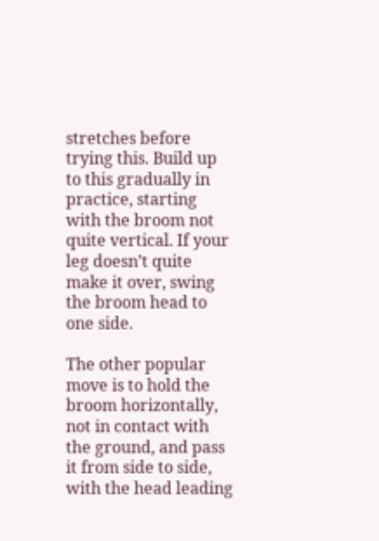stretches before trying this. Build up to this gradually in practice, starting with the broom not quite vertical. If your leg doesn’t quite make it over, swing the broom head to one side.

The other popular move is to hold the broom horizontally, not in contact with the ground, and pass it from side to side, with the head leading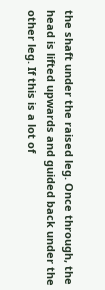the shaft under the raised leg. Once through, the head is lifted upwards and guided back under the other leg. If this is a lot of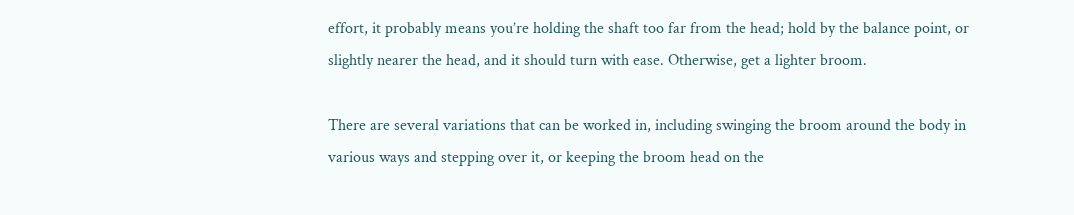effort, it probably means you’re holding the shaft too far from the head; hold by the balance point, or slightly nearer the head, and it should turn with ease. Otherwise, get a lighter broom.

There are several variations that can be worked in, including swinging the broom around the body in various ways and stepping over it, or keeping the broom head on the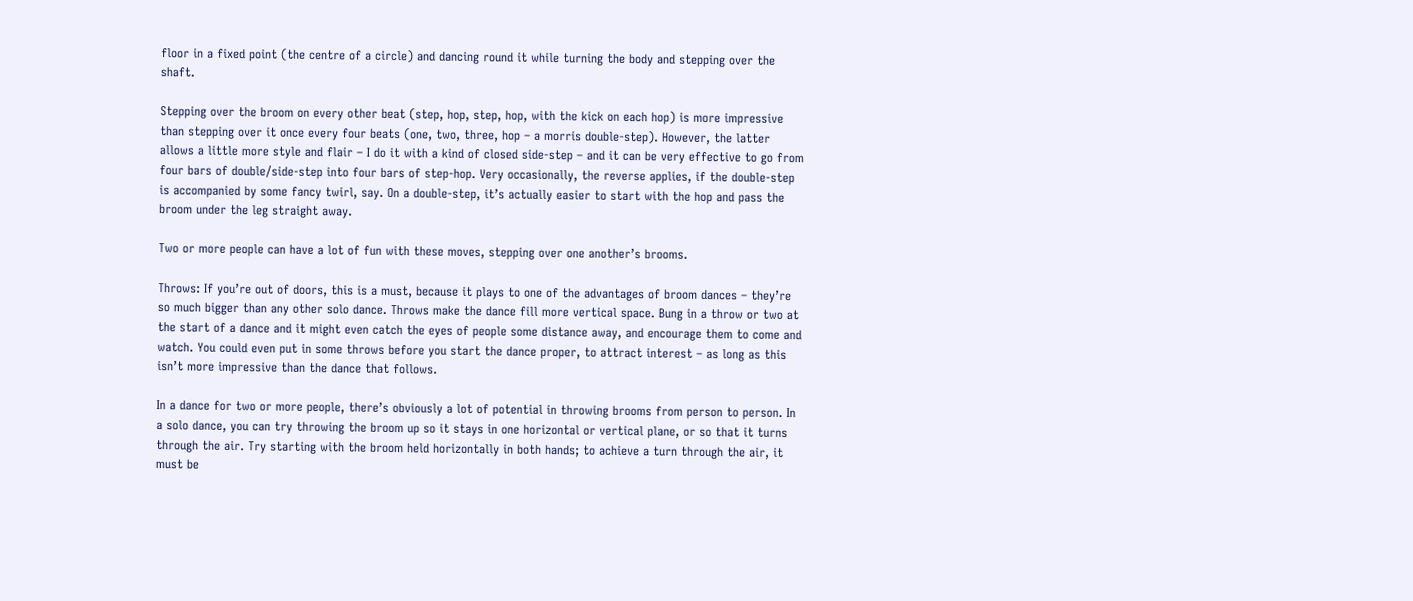floor in a fixed point (the centre of a circle) and dancing round it while turning the body and stepping over the shaft.

Stepping over the broom on every other beat (step, hop, step, hop, with the kick on each hop) is more impressive than stepping over it once every four beats (one, two, three, hop – a morris double-step). However, the latter allows a little more style and flair – I do it with a kind of closed side-step – and it can be very effective to go from four bars of double/side-step into four bars of step-hop. Very occasionally, the reverse applies, if the double-step is accompanied by some fancy twirl, say. On a double-step, it’s actually easier to start with the hop and pass the broom under the leg straight away.

Two or more people can have a lot of fun with these moves, stepping over one another’s brooms.

Throws: If you’re out of doors, this is a must, because it plays to one of the advantages of broom dances – they’re so much bigger than any other solo dance. Throws make the dance fill more vertical space. Bung in a throw or two at the start of a dance and it might even catch the eyes of people some distance away, and encourage them to come and watch. You could even put in some throws before you start the dance proper, to attract interest – as long as this isn’t more impressive than the dance that follows.

In a dance for two or more people, there’s obviously a lot of potential in throwing brooms from person to person. In a solo dance, you can try throwing the broom up so it stays in one horizontal or vertical plane, or so that it turns through the air. Try starting with the broom held horizontally in both hands; to achieve a turn through the air, it must be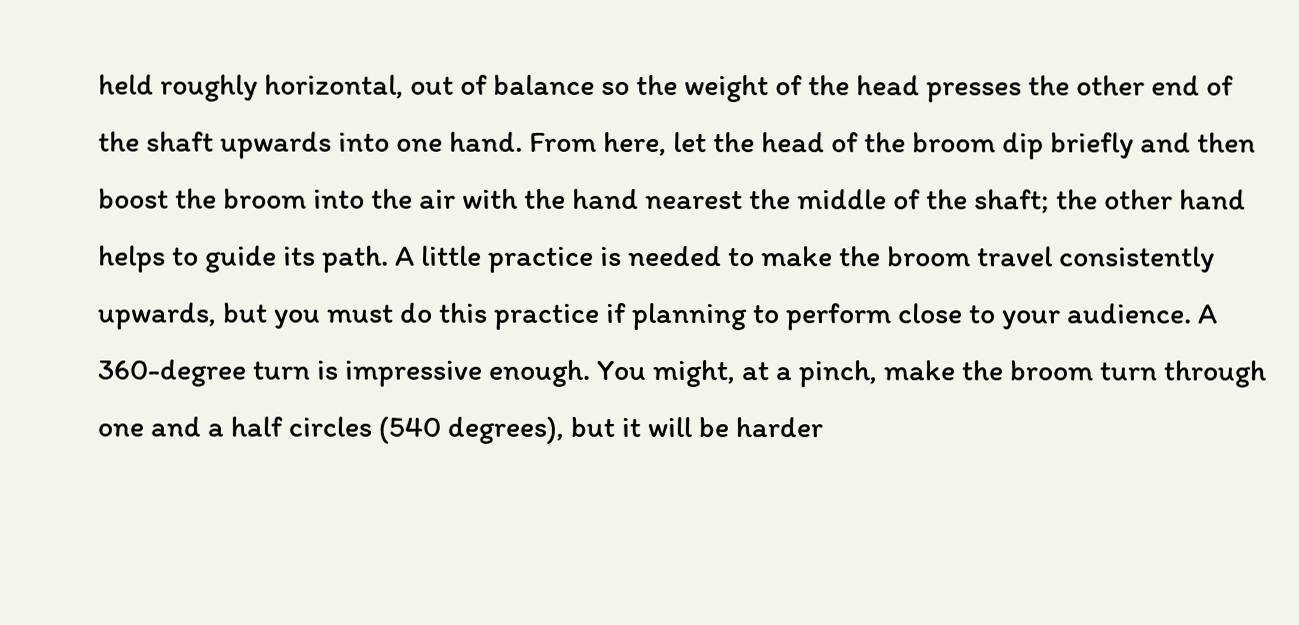held roughly horizontal, out of balance so the weight of the head presses the other end of the shaft upwards into one hand. From here, let the head of the broom dip briefly and then boost the broom into the air with the hand nearest the middle of the shaft; the other hand helps to guide its path. A little practice is needed to make the broom travel consistently upwards, but you must do this practice if planning to perform close to your audience. A 360-degree turn is impressive enough. You might, at a pinch, make the broom turn through one and a half circles (540 degrees), but it will be harder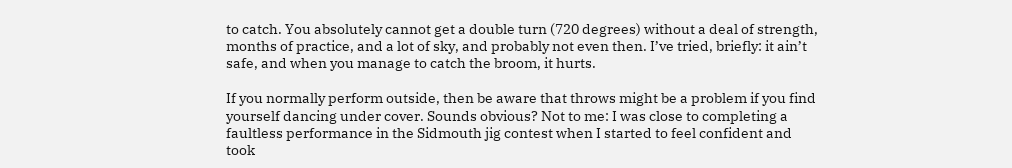to catch. You absolutely cannot get a double turn (720 degrees) without a deal of strength, months of practice, and a lot of sky, and probably not even then. I’ve tried, briefly: it ain’t safe, and when you manage to catch the broom, it hurts.

If you normally perform outside, then be aware that throws might be a problem if you find yourself dancing under cover. Sounds obvious? Not to me: I was close to completing a faultless performance in the Sidmouth jig contest when I started to feel confident and took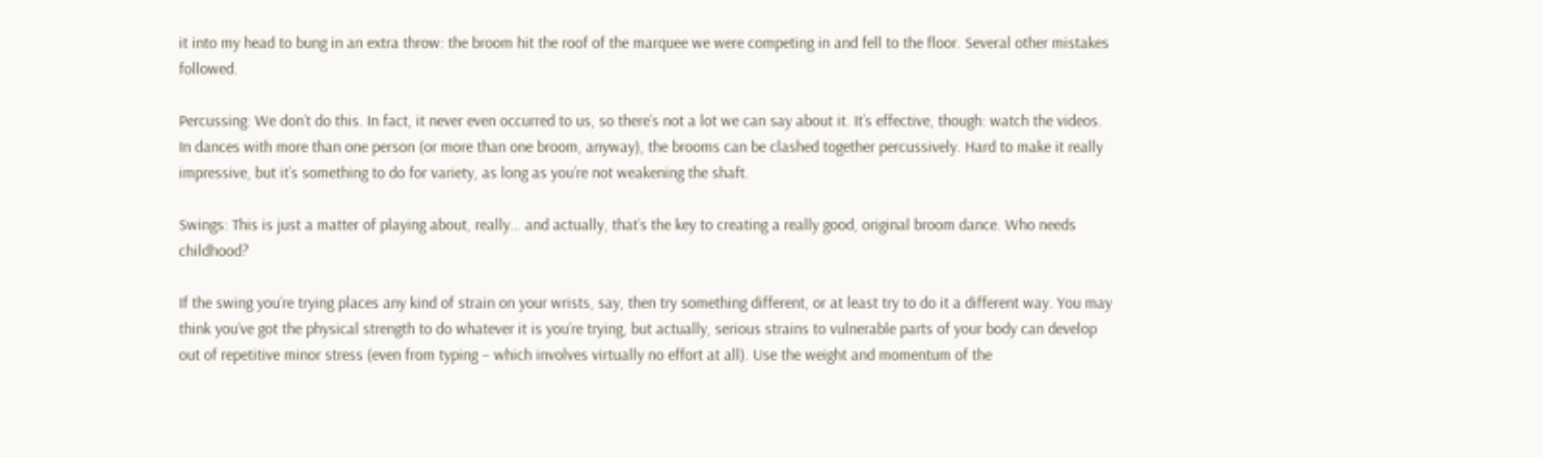it into my head to bung in an extra throw: the broom hit the roof of the marquee we were competing in and fell to the floor. Several other mistakes followed.

Percussing: We don’t do this. In fact, it never even occurred to us, so there’s not a lot we can say about it. It’s effective, though: watch the videos. In dances with more than one person (or more than one broom, anyway), the brooms can be clashed together percussively. Hard to make it really impressive, but it’s something to do for variety, as long as you’re not weakening the shaft.

Swings: This is just a matter of playing about, really… and actually, that’s the key to creating a really good, original broom dance. Who needs childhood?

If the swing you’re trying places any kind of strain on your wrists, say, then try something different, or at least try to do it a different way. You may think you’ve got the physical strength to do whatever it is you’re trying, but actually, serious strains to vulnerable parts of your body can develop out of repetitive minor stress (even from typing – which involves virtually no effort at all). Use the weight and momentum of the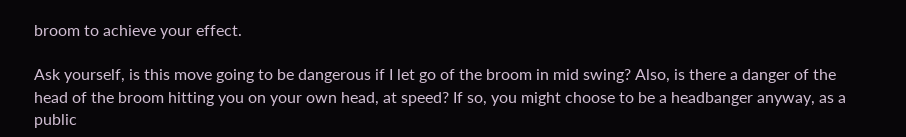broom to achieve your effect.

Ask yourself, is this move going to be dangerous if I let go of the broom in mid swing? Also, is there a danger of the head of the broom hitting you on your own head, at speed? If so, you might choose to be a headbanger anyway, as a public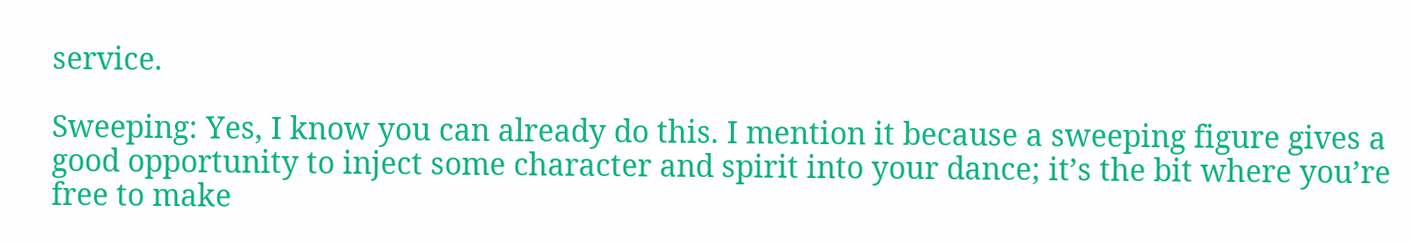service.

Sweeping: Yes, I know you can already do this. I mention it because a sweeping figure gives a good opportunity to inject some character and spirit into your dance; it’s the bit where you’re free to make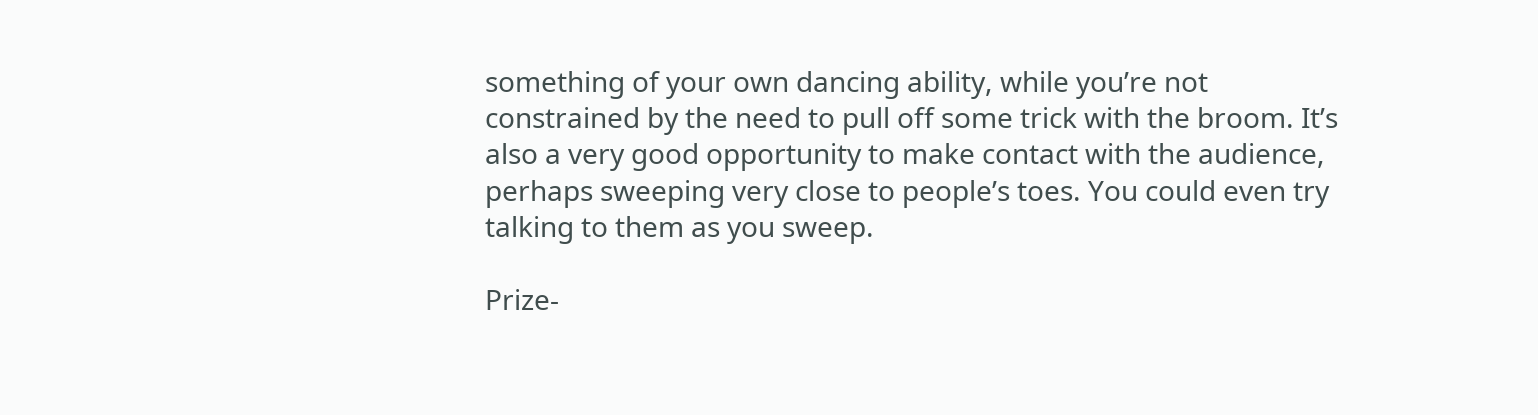something of your own dancing ability, while you’re not constrained by the need to pull off some trick with the broom. It’s also a very good opportunity to make contact with the audience, perhaps sweeping very close to people’s toes. You could even try talking to them as you sweep.

Prize-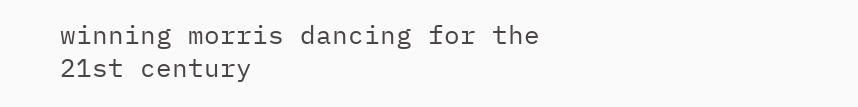winning morris dancing for the 21st century